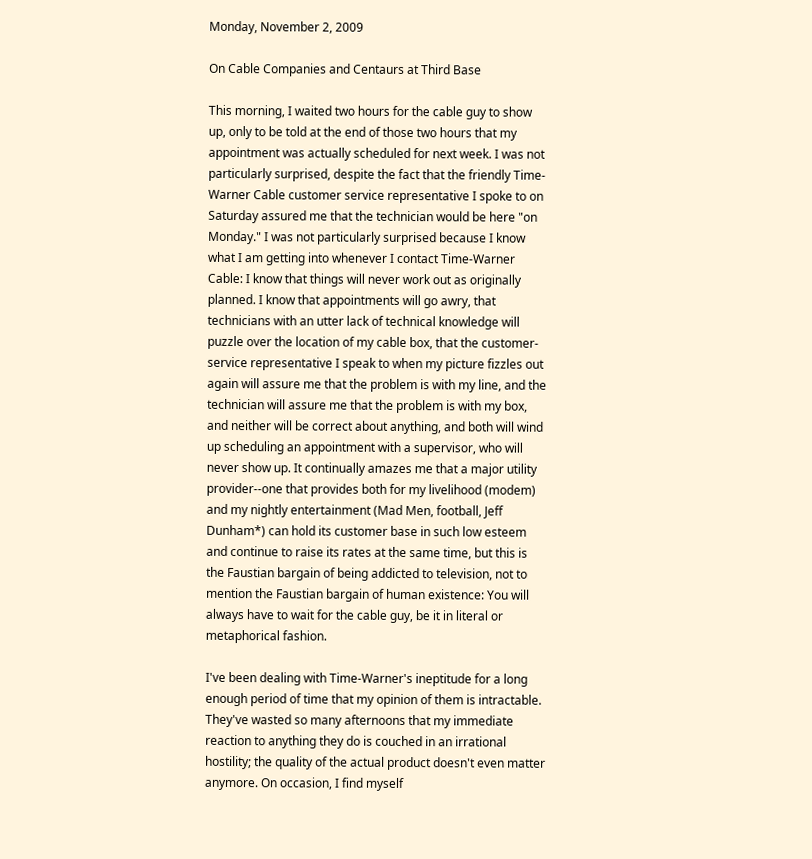Monday, November 2, 2009

On Cable Companies and Centaurs at Third Base

This morning, I waited two hours for the cable guy to show up, only to be told at the end of those two hours that my appointment was actually scheduled for next week. I was not particularly surprised, despite the fact that the friendly Time-Warner Cable customer service representative I spoke to on Saturday assured me that the technician would be here "on Monday." I was not particularly surprised because I know what I am getting into whenever I contact Time-Warner Cable: I know that things will never work out as originally planned. I know that appointments will go awry, that technicians with an utter lack of technical knowledge will puzzle over the location of my cable box, that the customer-service representative I speak to when my picture fizzles out again will assure me that the problem is with my line, and the technician will assure me that the problem is with my box, and neither will be correct about anything, and both will wind up scheduling an appointment with a supervisor, who will never show up. It continually amazes me that a major utility provider--one that provides both for my livelihood (modem) and my nightly entertainment (Mad Men, football, Jeff Dunham*) can hold its customer base in such low esteem and continue to raise its rates at the same time, but this is the Faustian bargain of being addicted to television, not to mention the Faustian bargain of human existence: You will always have to wait for the cable guy, be it in literal or metaphorical fashion.

I've been dealing with Time-Warner's ineptitude for a long enough period of time that my opinion of them is intractable. They've wasted so many afternoons that my immediate reaction to anything they do is couched in an irrational hostility; the quality of the actual product doesn't even matter anymore. On occasion, I find myself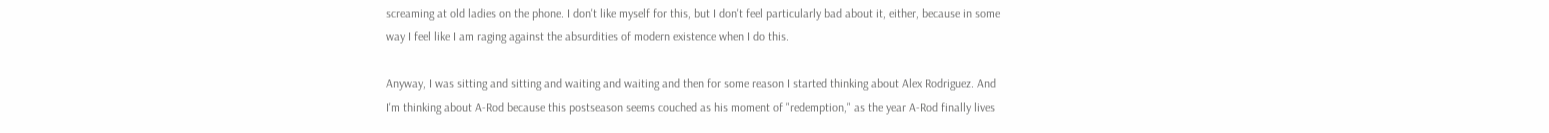screaming at old ladies on the phone. I don't like myself for this, but I don't feel particularly bad about it, either, because in some way I feel like I am raging against the absurdities of modern existence when I do this.

Anyway, I was sitting and sitting and waiting and waiting and then for some reason I started thinking about Alex Rodriguez. And I'm thinking about A-Rod because this postseason seems couched as his moment of "redemption," as the year A-Rod finally lives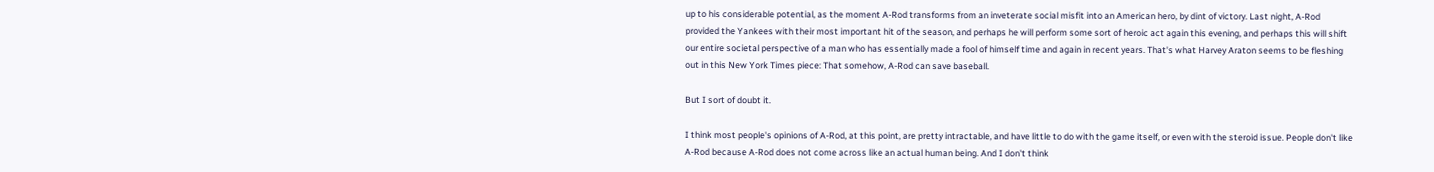up to his considerable potential, as the moment A-Rod transforms from an inveterate social misfit into an American hero, by dint of victory. Last night, A-Rod provided the Yankees with their most important hit of the season, and perhaps he will perform some sort of heroic act again this evening, and perhaps this will shift our entire societal perspective of a man who has essentially made a fool of himself time and again in recent years. That's what Harvey Araton seems to be fleshing out in this New York Times piece: That somehow, A-Rod can save baseball.

But I sort of doubt it.

I think most people's opinions of A-Rod, at this point, are pretty intractable, and have little to do with the game itself, or even with the steroid issue. People don't like A-Rod because A-Rod does not come across like an actual human being. And I don't think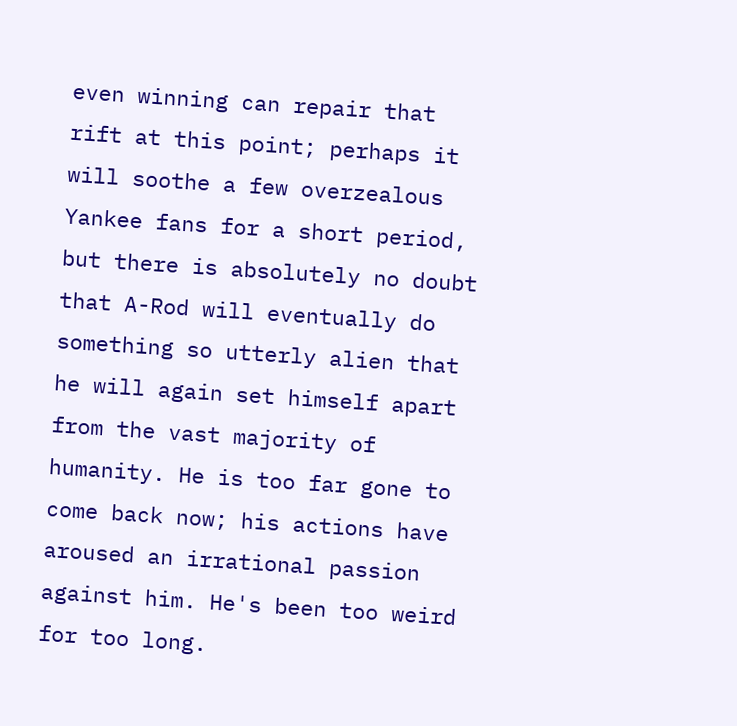even winning can repair that rift at this point; perhaps it will soothe a few overzealous Yankee fans for a short period, but there is absolutely no doubt that A-Rod will eventually do something so utterly alien that he will again set himself apart from the vast majority of humanity. He is too far gone to come back now; his actions have aroused an irrational passion against him. He's been too weird for too long.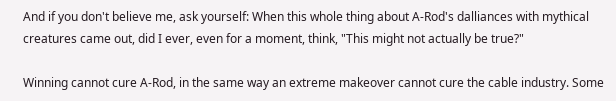And if you don't believe me, ask yourself: When this whole thing about A-Rod's dalliances with mythical creatures came out, did I ever, even for a moment, think, "This might not actually be true?"

Winning cannot cure A-Rod, in the same way an extreme makeover cannot cure the cable industry. Some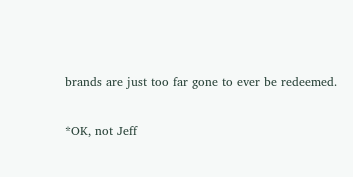brands are just too far gone to ever be redeemed.

*OK, not Jeff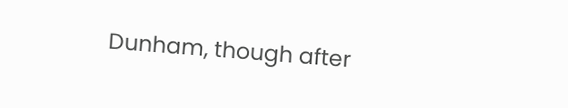Dunham, though after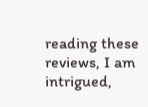reading these reviews, I am intrigued,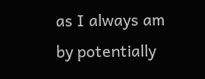as I always am by potentially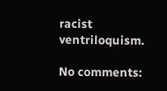racist ventriloquism.

No comments: